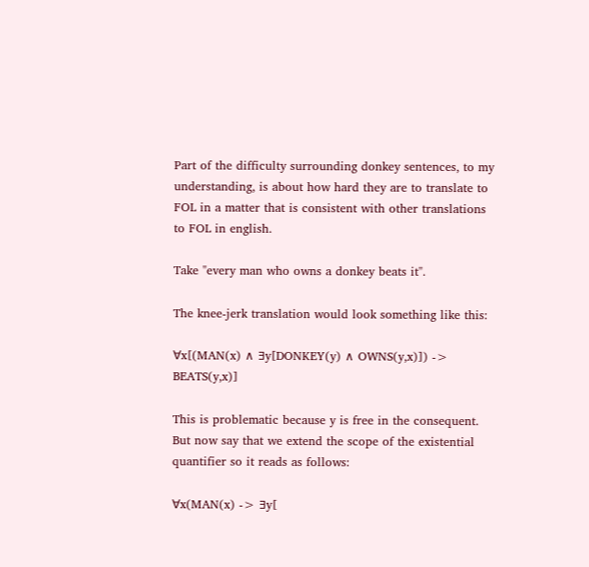Part of the difficulty surrounding donkey sentences, to my understanding, is about how hard they are to translate to FOL in a matter that is consistent with other translations to FOL in english.

Take "every man who owns a donkey beats it".

The knee-jerk translation would look something like this:

∀x[(MAN(x) ∧ ∃y[DONKEY(y) ∧ OWNS(y,x)]) -> BEATS(y,x)]

This is problematic because y is free in the consequent. But now say that we extend the scope of the existential quantifier so it reads as follows:

∀x(MAN(x) -> ∃y[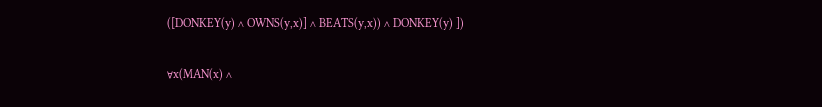([DONKEY(y) ∧ OWNS(y,x)] ∧ BEATS(y,x)) ∧ DONKEY(y) ])

∀x(MAN(x) ∧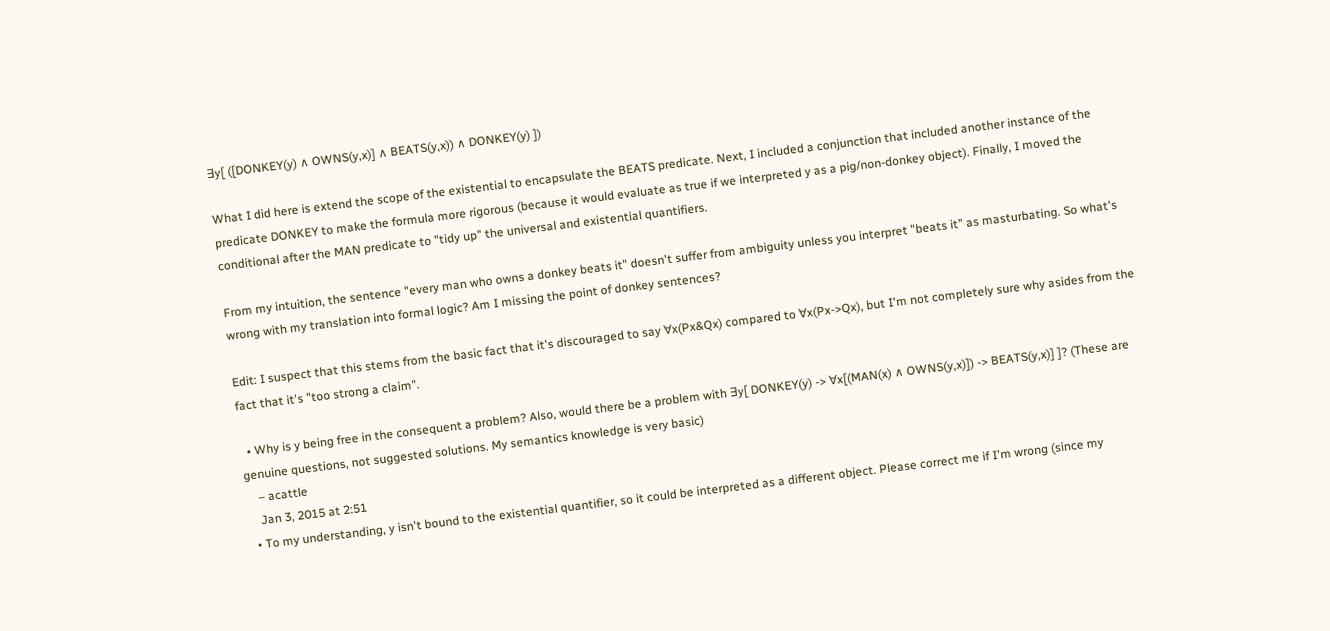∃y[ ([DONKEY(y) ∧ OWNS(y,x)] ∧ BEATS(y,x)) ∧ DONKEY(y) ])

What I did here is extend the scope of the existential to encapsulate the BEATS predicate. Next, I included a conjunction that included another instance of the predicate DONKEY to make the formula more rigorous (because it would evaluate as true if we interpreted y as a pig/non-donkey object). Finally, I moved the conditional after the MAN predicate to "tidy up" the universal and existential quantifiers.

From my intuition, the sentence "every man who owns a donkey beats it" doesn't suffer from ambiguity unless you interpret "beats it" as masturbating. So what's wrong with my translation into formal logic? Am I missing the point of donkey sentences?

Edit: I suspect that this stems from the basic fact that it's discouraged to say ∀x(Px&Qx) compared to ∀x(Px->Qx), but I'm not completely sure why asides from the fact that it's "too strong a claim".

  • Why is y being free in the consequent a problem? Also, would there be a problem with ∃y[ DONKEY(y) -> ∀x[(MAN(x) ∧ OWNS(y,x)]) -> BEATS(y,x)] ]? (These are genuine questions, not suggested solutions. My semantics knowledge is very basic)
    – acattle
    Jan 3, 2015 at 2:51
  • To my understanding, y isn't bound to the existential quantifier, so it could be interpreted as a different object. Please correct me if I'm wrong (since my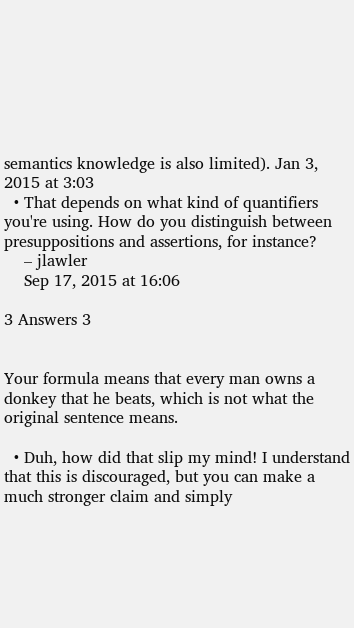semantics knowledge is also limited). Jan 3, 2015 at 3:03
  • That depends on what kind of quantifiers you're using. How do you distinguish between presuppositions and assertions, for instance?
    – jlawler
    Sep 17, 2015 at 16:06

3 Answers 3


Your formula means that every man owns a donkey that he beats, which is not what the original sentence means.

  • Duh, how did that slip my mind! I understand that this is discouraged, but you can make a much stronger claim and simply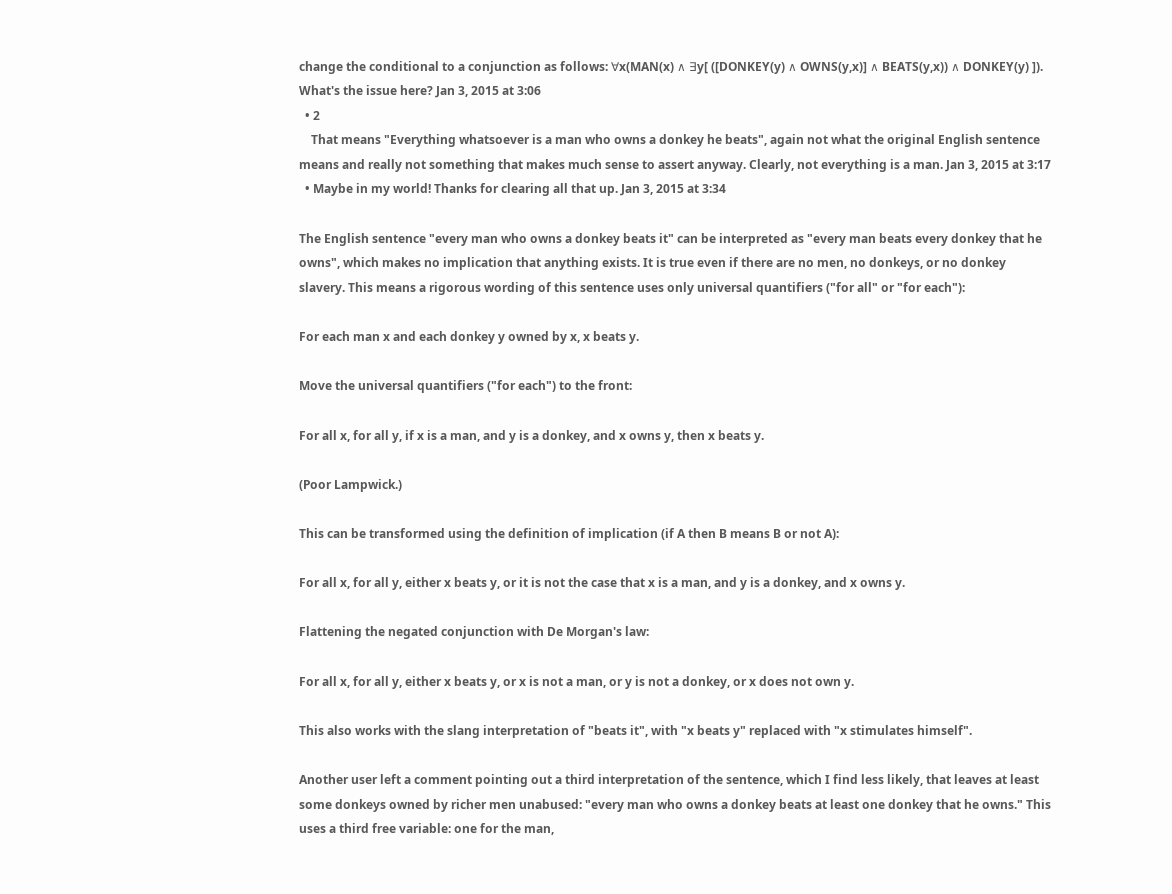change the conditional to a conjunction as follows: ∀x(MAN(x) ∧ ∃y[ ([DONKEY(y) ∧ OWNS(y,x)] ∧ BEATS(y,x)) ∧ DONKEY(y) ]). What's the issue here? Jan 3, 2015 at 3:06
  • 2
    That means "Everything whatsoever is a man who owns a donkey he beats", again not what the original English sentence means and really not something that makes much sense to assert anyway. Clearly, not everything is a man. Jan 3, 2015 at 3:17
  • Maybe in my world! Thanks for clearing all that up. Jan 3, 2015 at 3:34

The English sentence "every man who owns a donkey beats it" can be interpreted as "every man beats every donkey that he owns", which makes no implication that anything exists. It is true even if there are no men, no donkeys, or no donkey slavery. This means a rigorous wording of this sentence uses only universal quantifiers ("for all" or "for each"):

For each man x and each donkey y owned by x, x beats y.

Move the universal quantifiers ("for each") to the front:

For all x, for all y, if x is a man, and y is a donkey, and x owns y, then x beats y.

(Poor Lampwick.)

This can be transformed using the definition of implication (if A then B means B or not A):

For all x, for all y, either x beats y, or it is not the case that x is a man, and y is a donkey, and x owns y.

Flattening the negated conjunction with De Morgan's law:

For all x, for all y, either x beats y, or x is not a man, or y is not a donkey, or x does not own y.

This also works with the slang interpretation of "beats it", with "x beats y" replaced with "x stimulates himself".

Another user left a comment pointing out a third interpretation of the sentence, which I find less likely, that leaves at least some donkeys owned by richer men unabused: "every man who owns a donkey beats at least one donkey that he owns." This uses a third free variable: one for the man,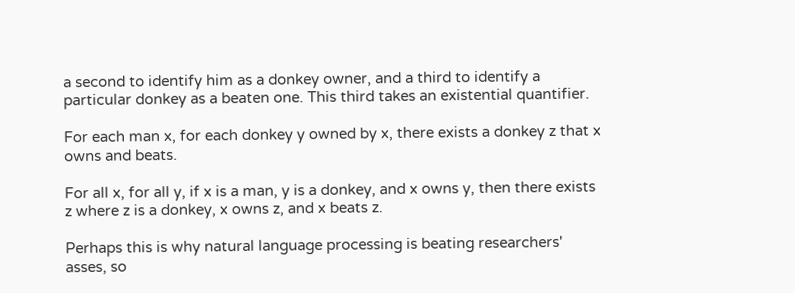a second to identify him as a donkey owner, and a third to identify a particular donkey as a beaten one. This third takes an existential quantifier.

For each man x, for each donkey y owned by x, there exists a donkey z that x owns and beats.

For all x, for all y, if x is a man, y is a donkey, and x owns y, then there exists z where z is a donkey, x owns z, and x beats z.

Perhaps this is why natural language processing is beating researchers' asses, so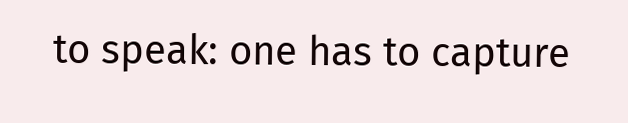to speak: one has to capture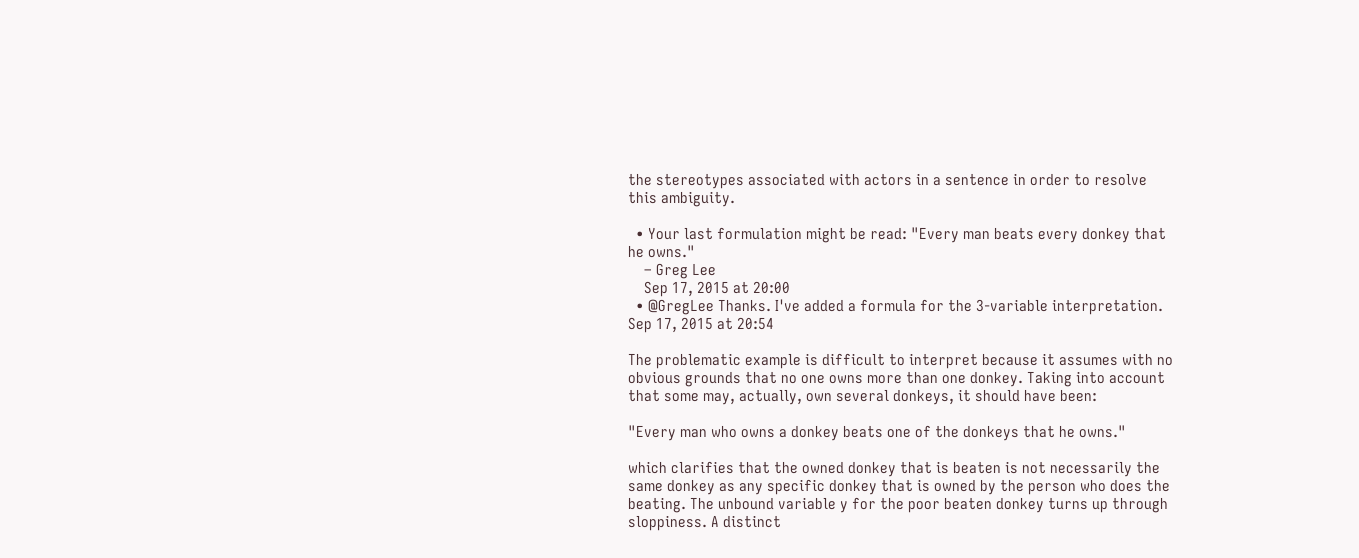the stereotypes associated with actors in a sentence in order to resolve this ambiguity.

  • Your last formulation might be read: "Every man beats every donkey that he owns."
    – Greg Lee
    Sep 17, 2015 at 20:00
  • @GregLee Thanks. I've added a formula for the 3-variable interpretation. Sep 17, 2015 at 20:54

The problematic example is difficult to interpret because it assumes with no obvious grounds that no one owns more than one donkey. Taking into account that some may, actually, own several donkeys, it should have been:

"Every man who owns a donkey beats one of the donkeys that he owns."

which clarifies that the owned donkey that is beaten is not necessarily the same donkey as any specific donkey that is owned by the person who does the beating. The unbound variable y for the poor beaten donkey turns up through sloppiness. A distinct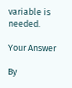variable is needed.

Your Answer

By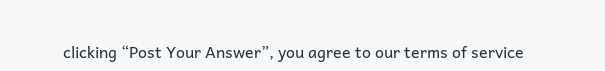clicking “Post Your Answer”, you agree to our terms of service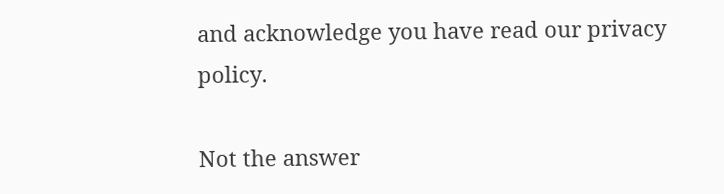and acknowledge you have read our privacy policy.

Not the answer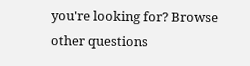you're looking for? Browse other questions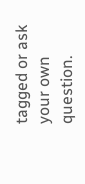tagged or ask your own question.